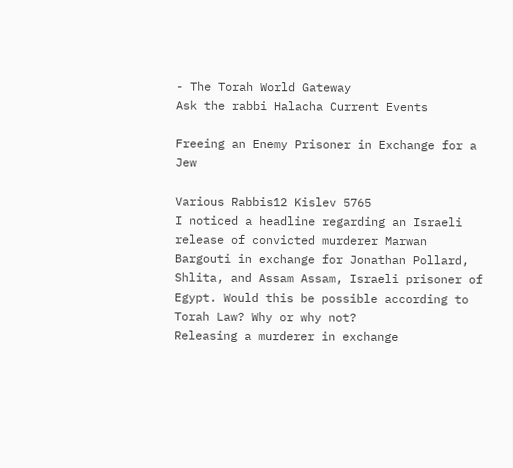- The Torah World Gateway
Ask the rabbi Halacha Current Events

Freeing an Enemy Prisoner in Exchange for a Jew

Various Rabbis12 Kislev 5765
I noticed a headline regarding an Israeli release of convicted murderer Marwan Bargouti in exchange for Jonathan Pollard, Shlita, and Assam Assam, Israeli prisoner of Egypt. Would this be possible according to Torah Law? Why or why not?
Releasing a murderer in exchange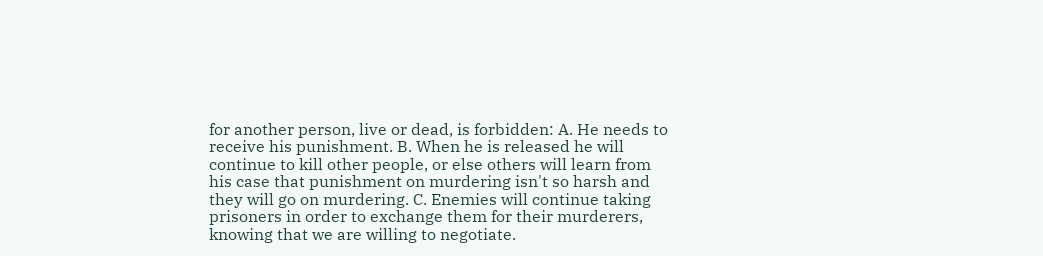for another person, live or dead, is forbidden: A. He needs to receive his punishment. B. When he is released he will continue to kill other people, or else others will learn from his case that punishment on murdering isn't so harsh and they will go on murdering. C. Enemies will continue taking prisoners in order to exchange them for their murderers, knowing that we are willing to negotiate.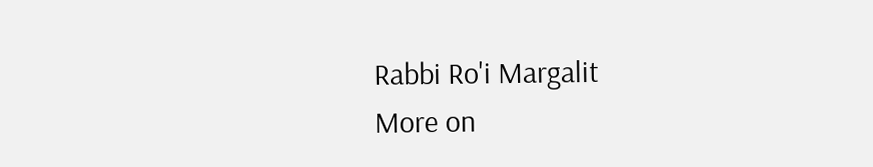Rabbi Ro'i Margalit
More on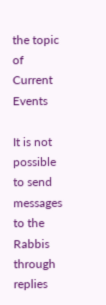the topic of Current Events

It is not possible to send messages to the Rabbis through replies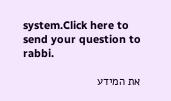system.Click here to send your question to rabbi.

את המידע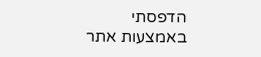הדפסתי באמצעות אתר